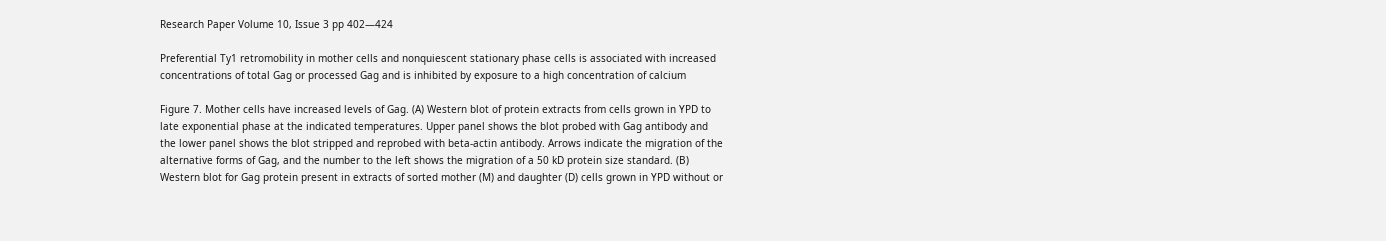Research Paper Volume 10, Issue 3 pp 402—424

Preferential Ty1 retromobility in mother cells and nonquiescent stationary phase cells is associated with increased concentrations of total Gag or processed Gag and is inhibited by exposure to a high concentration of calcium

Figure 7. Mother cells have increased levels of Gag. (A) Western blot of protein extracts from cells grown in YPD to late exponential phase at the indicated temperatures. Upper panel shows the blot probed with Gag antibody and the lower panel shows the blot stripped and reprobed with beta-actin antibody. Arrows indicate the migration of the alternative forms of Gag, and the number to the left shows the migration of a 50 kD protein size standard. (B) Western blot for Gag protein present in extracts of sorted mother (M) and daughter (D) cells grown in YPD without or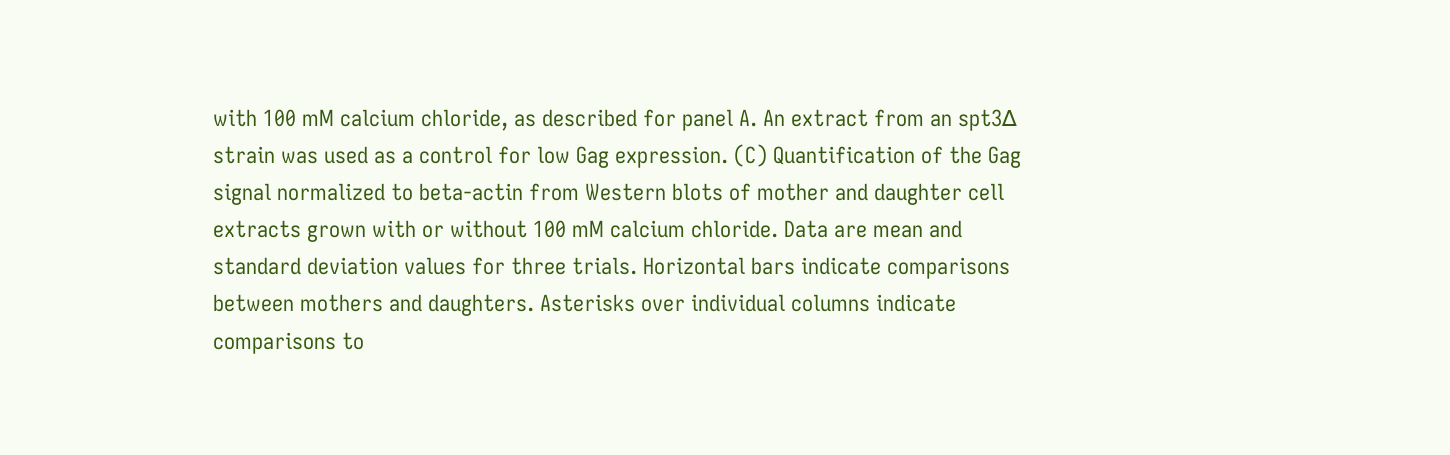with 100 mM calcium chloride, as described for panel A. An extract from an spt3∆ strain was used as a control for low Gag expression. (C) Quantification of the Gag signal normalized to beta-actin from Western blots of mother and daughter cell extracts grown with or without 100 mM calcium chloride. Data are mean and standard deviation values for three trials. Horizontal bars indicate comparisons between mothers and daughters. Asterisks over individual columns indicate comparisons to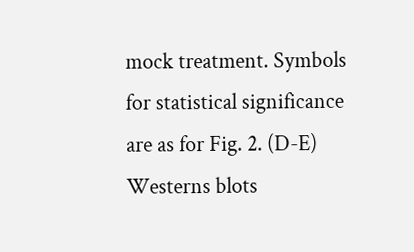mock treatment. Symbols for statistical significance are as for Fig. 2. (D-E) Westerns blots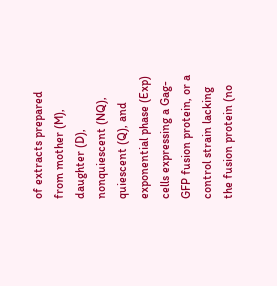of extracts prepared from mother (M), daughter (D), nonquiescent (NQ), quiescent (Q), and exponential phase (Exp) cells expressing a Gag-GFP fusion protein, or a control strain lacking the fusion protein (no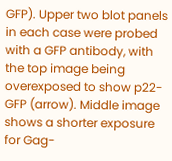GFP). Upper two blot panels in each case were probed with a GFP antibody, with the top image being overexposed to show p22-GFP (arrow). Middle image shows a shorter exposure for Gag-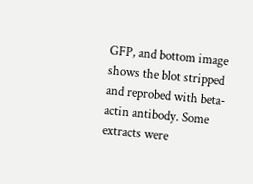GFP, and bottom image shows the blot stripped and reprobed with beta-actin antibody. Some extracts were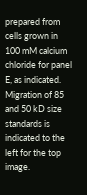prepared from cells grown in 100 mM calcium chloride for panel E, as indicated. Migration of 85 and 50 kD size standards is indicated to the left for the top image.